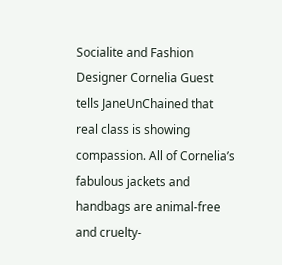Socialite and Fashion Designer Cornelia Guest tells JaneUnChained that real class is showing compassion. All of Cornelia’s fabulous jackets and handbags are animal-free and cruelty-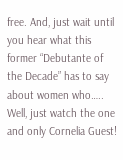free. And, just wait until you hear what this former “Debutante of the Decade” has to say about women who….. Well, just watch the one and only Cornelia Guest!